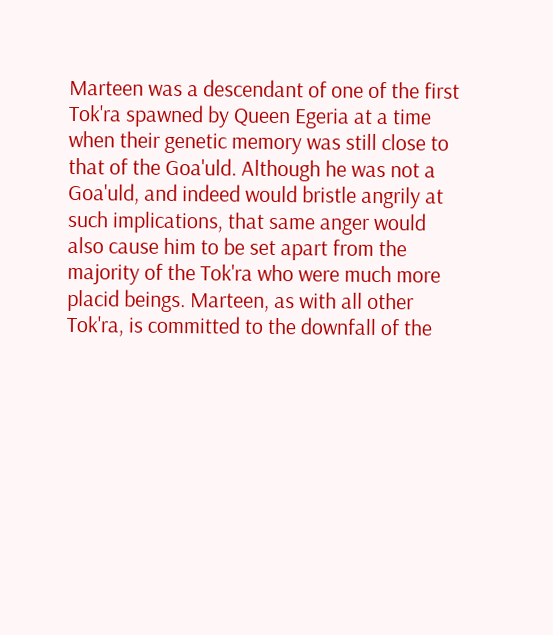Marteen was a descendant of one of the first Tok'ra spawned by Queen Egeria at a time when their genetic memory was still close to that of the Goa'uld. Although he was not a Goa'uld, and indeed would bristle angrily at such implications, that same anger would also cause him to be set apart from the majority of the Tok'ra who were much more placid beings. Marteen, as with all other Tok'ra, is committed to the downfall of the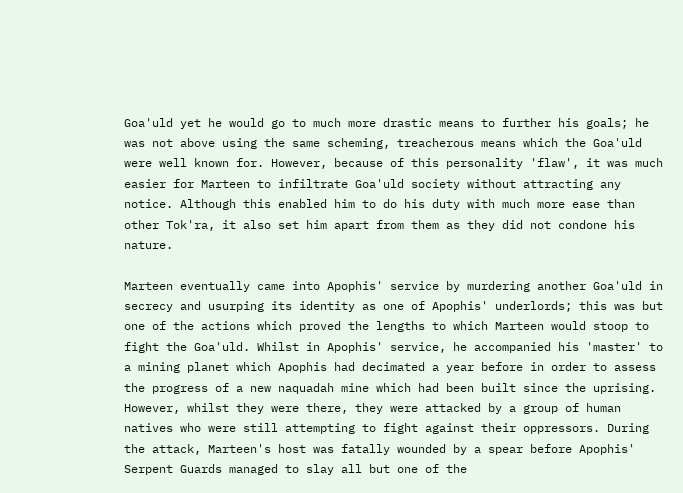Goa'uld yet he would go to much more drastic means to further his goals; he was not above using the same scheming, treacherous means which the Goa'uld were well known for. However, because of this personality 'flaw', it was much easier for Marteen to infiltrate Goa'uld society without attracting any notice. Although this enabled him to do his duty with much more ease than other Tok'ra, it also set him apart from them as they did not condone his nature.

Marteen eventually came into Apophis' service by murdering another Goa'uld in secrecy and usurping its identity as one of Apophis' underlords; this was but one of the actions which proved the lengths to which Marteen would stoop to fight the Goa'uld. Whilst in Apophis' service, he accompanied his 'master' to a mining planet which Apophis had decimated a year before in order to assess the progress of a new naquadah mine which had been built since the uprising. However, whilst they were there, they were attacked by a group of human natives who were still attempting to fight against their oppressors. During the attack, Marteen's host was fatally wounded by a spear before Apophis' Serpent Guards managed to slay all but one of the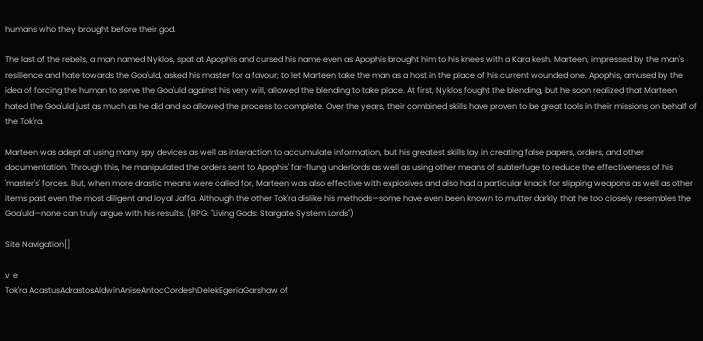humans who they brought before their god.

The last of the rebels, a man named Nyklos, spat at Apophis and cursed his name even as Apophis brought him to his knees with a Kara kesh. Marteen, impressed by the man's resilience and hate towards the Goa'uld, asked his master for a favour; to let Marteen take the man as a host in the place of his current wounded one. Apophis, amused by the idea of forcing the human to serve the Goa'uld against his very will, allowed the blending to take place. At first, Nyklos fought the blending, but he soon realized that Marteen hated the Goa'uld just as much as he did and so allowed the process to complete. Over the years, their combined skills have proven to be great tools in their missions on behalf of the Tok'ra.

Marteen was adept at using many spy devices as well as interaction to accumulate information, but his greatest skills lay in creating false papers, orders, and other documentation. Through this, he manipulated the orders sent to Apophis' far-flung underlords as well as using other means of subterfuge to reduce the effectiveness of his 'master's' forces. But, when more drastic means were called for, Marteen was also effective with explosives and also had a particular knack for slipping weapons as well as other items past even the most diligent and loyal Jaffa. Although the other Tok'ra dislike his methods—some have even been known to mutter darkly that he too closely resembles the Goa'uld—none can truly argue with his results. (RPG: "Living Gods: Stargate System Lords")

Site Navigation[]

v  e
Tok'ra AcastusAdrastosAldwinAniseAntocCordeshDelekEgeriaGarshaw of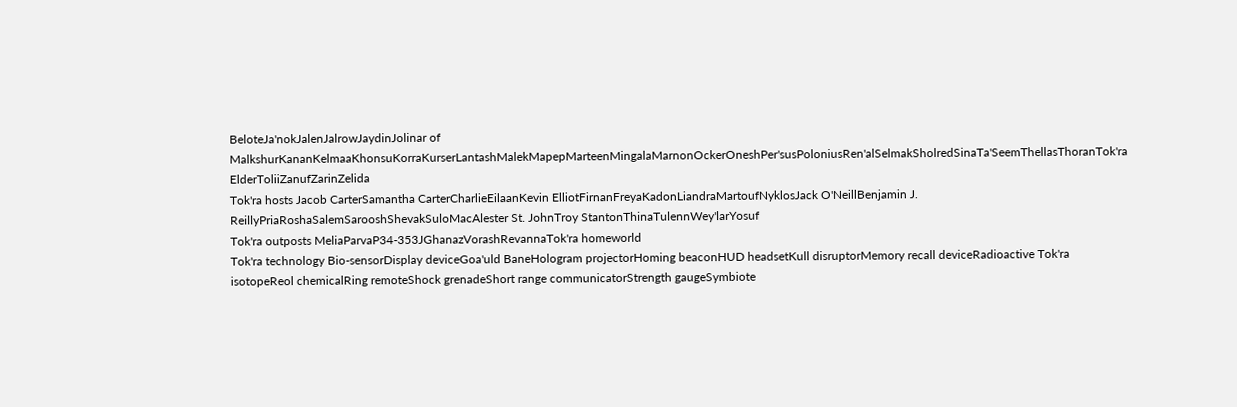BeloteJa'nokJalenJalrowJaydinJolinar of MalkshurKananKelmaaKhonsuKorraKurserLantashMalekMapepMarteenMingalaMarnonOckerOneshPer'susPoloniusRen'alSelmakSholredSinaTa'SeemThellasThoranTok'ra ElderToliiZanufZarinZelida
Tok'ra hosts Jacob CarterSamantha CarterCharlieEilaanKevin ElliotFirnanFreyaKadonLiandraMartoufNyklosJack O'NeillBenjamin J. ReillyPriaRoshaSalemSarooshShevakSuloMacAlester St. JohnTroy StantonThinaTulennWey'larYosuf
Tok'ra outposts MeliaParvaP34-353JGhanazVorashRevannaTok'ra homeworld
Tok'ra technology Bio-sensorDisplay deviceGoa'uld BaneHologram projectorHoming beaconHUD headsetKull disruptorMemory recall deviceRadioactive Tok'ra isotopeReol chemicalRing remoteShock grenadeShort range communicatorStrength gaugeSymbiote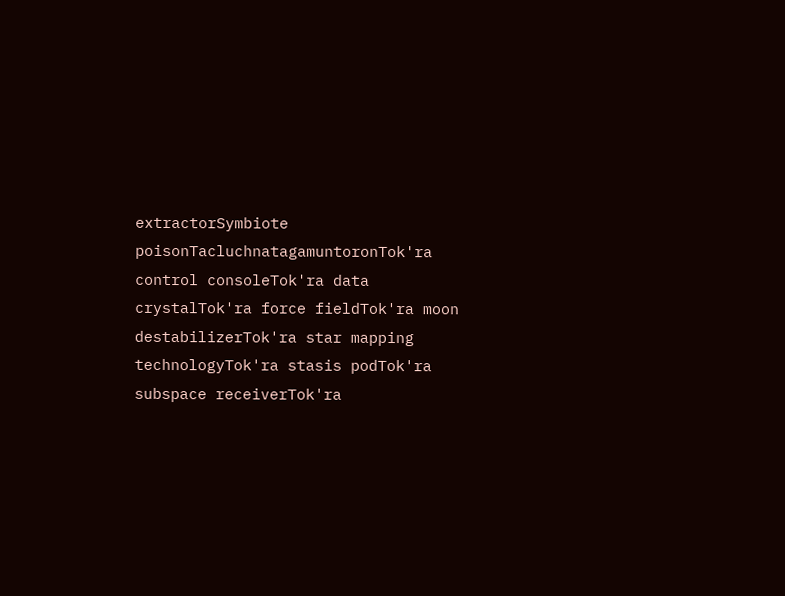extractorSymbiote poisonTacluchnatagamuntoronTok'ra control consoleTok'ra data crystalTok'ra force fieldTok'ra moon destabilizerTok'ra star mapping technologyTok'ra stasis podTok'ra subspace receiverTok'ra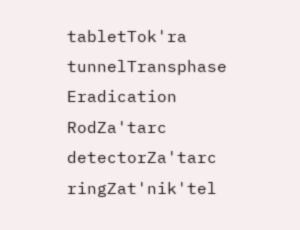tabletTok'ra tunnelTransphase Eradication RodZa'tarc detectorZa'tarc ringZat'nik'tel